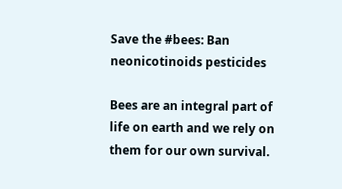Save the #bees: Ban neonicotinoids pesticides

Bees are an integral part of life on earth and we rely on them for our own survival.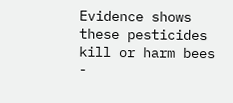Evidence shows these pesticides kill or harm bees -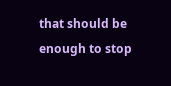that should be enough to stop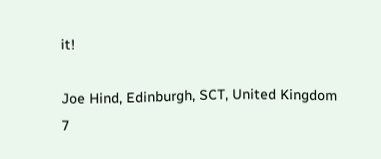it!

Joe Hind, Edinburgh, SCT, United Kingdom
7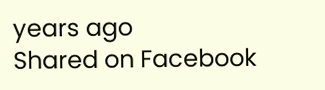years ago
Shared on Facebook